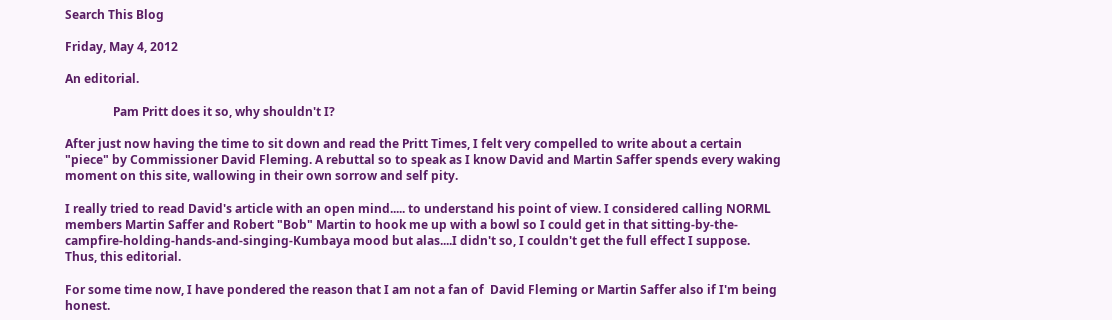Search This Blog

Friday, May 4, 2012

An editorial.

                Pam Pritt does it so, why shouldn't I?

After just now having the time to sit down and read the Pritt Times, I felt very compelled to write about a certain "piece" by Commissioner David Fleming. A rebuttal so to speak as I know David and Martin Saffer spends every waking moment on this site, wallowing in their own sorrow and self pity.

I really tried to read David's article with an open mind..... to understand his point of view. I considered calling NORML members Martin Saffer and Robert "Bob" Martin to hook me up with a bowl so I could get in that sitting-by-the-campfire-holding-hands-and-singing-Kumbaya mood but alas....I didn't so, I couldn't get the full effect I suppose. Thus, this editorial.

For some time now, I have pondered the reason that I am not a fan of  David Fleming or Martin Saffer also if I'm being honest.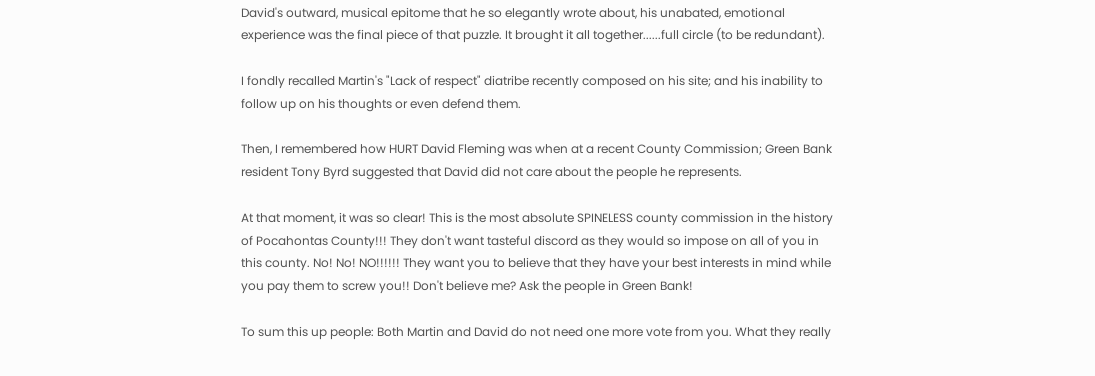David's outward, musical epitome that he so elegantly wrote about, his unabated, emotional experience was the final piece of that puzzle. It brought it all together......full circle (to be redundant).

I fondly recalled Martin's "Lack of respect" diatribe recently composed on his site; and his inability to follow up on his thoughts or even defend them.

Then, I remembered how HURT David Fleming was when at a recent County Commission; Green Bank resident Tony Byrd suggested that David did not care about the people he represents.

At that moment, it was so clear! This is the most absolute SPINELESS county commission in the history of Pocahontas County!!! They don't want tasteful discord as they would so impose on all of you in this county. No! No! NO!!!!!! They want you to believe that they have your best interests in mind while you pay them to screw you!! Don't believe me? Ask the people in Green Bank!

To sum this up people: Both Martin and David do not need one more vote from you. What they really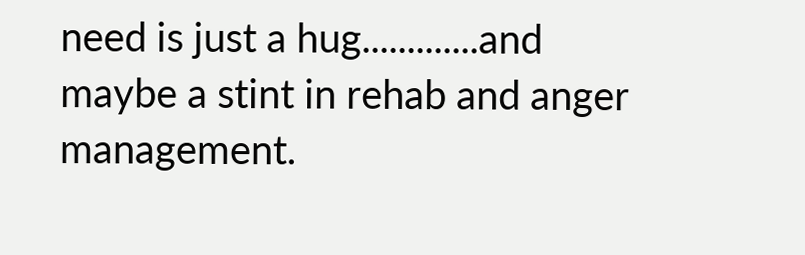need is just a hug.............and maybe a stint in rehab and anger management.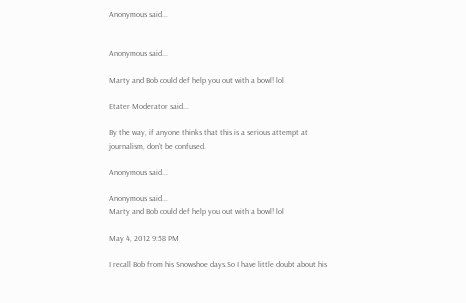Anonymous said...


Anonymous said...

Marty and Bob could def help you out with a bowl! lol

Etater Moderator said...

By the way, if anyone thinks that this is a serious attempt at journalism, don't be confused.

Anonymous said...

Anonymous said...
Marty and Bob could def help you out with a bowl! lol

May 4, 2012 9:58 PM

I recall Bob from his Snowshoe days.So I have little doubt about his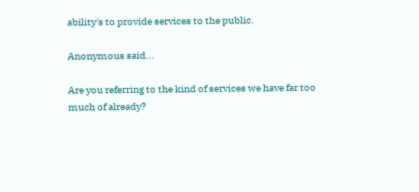ability's to provide services to the public.

Anonymous said...

Are you referring to the kind of services we have far too much of already?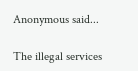Anonymous said...

The illegal services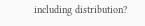including distribution?